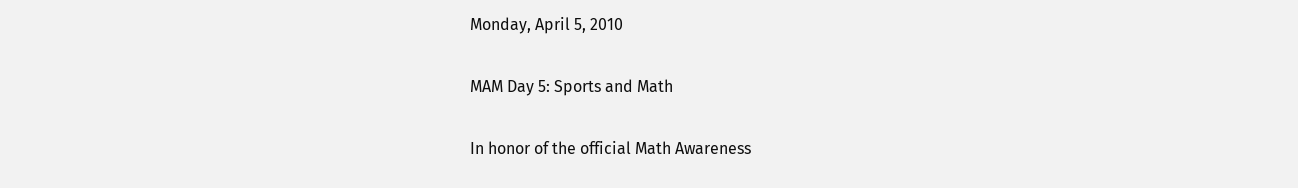Monday, April 5, 2010

MAM Day 5: Sports and Math

In honor of the official Math Awareness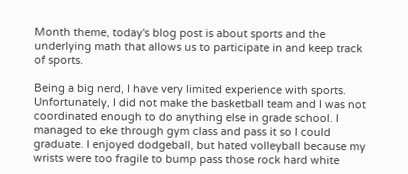Month theme, today's blog post is about sports and the underlying math that allows us to participate in and keep track of sports.

Being a big nerd, I have very limited experience with sports. Unfortunately, I did not make the basketball team and I was not coordinated enough to do anything else in grade school. I managed to eke through gym class and pass it so I could graduate. I enjoyed dodgeball, but hated volleyball because my wrists were too fragile to bump pass those rock hard white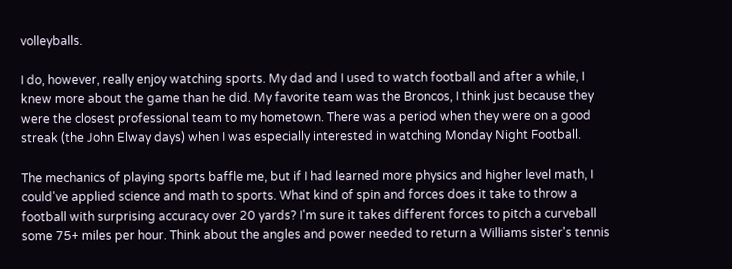volleyballs.

I do, however, really enjoy watching sports. My dad and I used to watch football and after a while, I knew more about the game than he did. My favorite team was the Broncos, I think just because they were the closest professional team to my hometown. There was a period when they were on a good streak (the John Elway days) when I was especially interested in watching Monday Night Football.

The mechanics of playing sports baffle me, but if I had learned more physics and higher level math, I could've applied science and math to sports. What kind of spin and forces does it take to throw a football with surprising accuracy over 20 yards? I'm sure it takes different forces to pitch a curveball some 75+ miles per hour. Think about the angles and power needed to return a Williams sister's tennis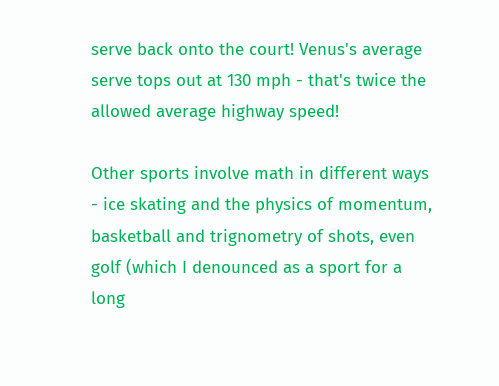serve back onto the court! Venus's average serve tops out at 130 mph - that's twice the allowed average highway speed!

Other sports involve math in different ways - ice skating and the physics of momentum, basketball and trignometry of shots, even golf (which I denounced as a sport for a long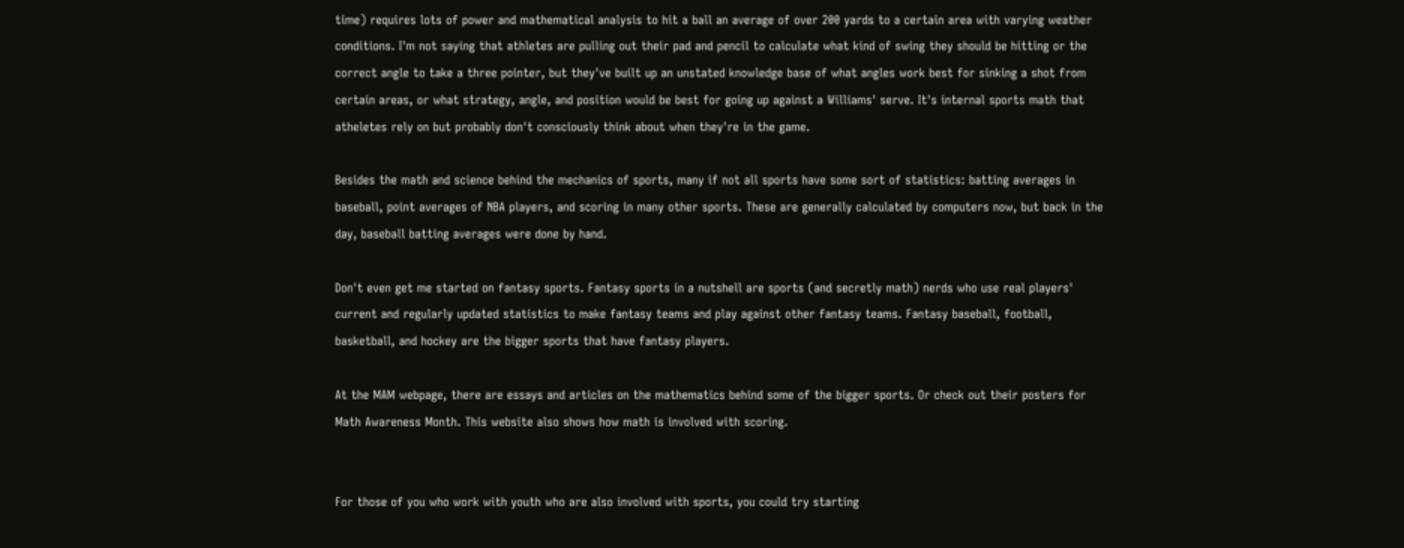time) requires lots of power and mathematical analysis to hit a ball an average of over 200 yards to a certain area with varying weather conditions. I'm not saying that athletes are pulling out their pad and pencil to calculate what kind of swing they should be hitting or the correct angle to take a three pointer, but they've built up an unstated knowledge base of what angles work best for sinking a shot from certain areas, or what strategy, angle, and position would be best for going up against a Williams' serve. It's internal sports math that atheletes rely on but probably don't consciously think about when they're in the game.

Besides the math and science behind the mechanics of sports, many if not all sports have some sort of statistics: batting averages in baseball, point averages of NBA players, and scoring in many other sports. These are generally calculated by computers now, but back in the day, baseball batting averages were done by hand.

Don't even get me started on fantasy sports. Fantasy sports in a nutshell are sports (and secretly math) nerds who use real players' current and regularly updated statistics to make fantasy teams and play against other fantasy teams. Fantasy baseball, football, basketball, and hockey are the bigger sports that have fantasy players.

At the MAM webpage, there are essays and articles on the mathematics behind some of the bigger sports. Or check out their posters for Math Awareness Month. This website also shows how math is involved with scoring.


For those of you who work with youth who are also involved with sports, you could try starting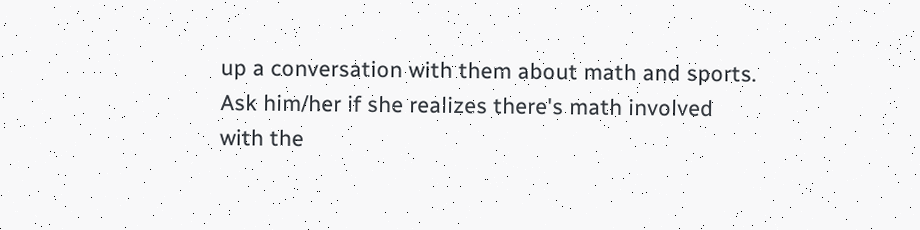up a conversation with them about math and sports. Ask him/her if she realizes there's math involved with the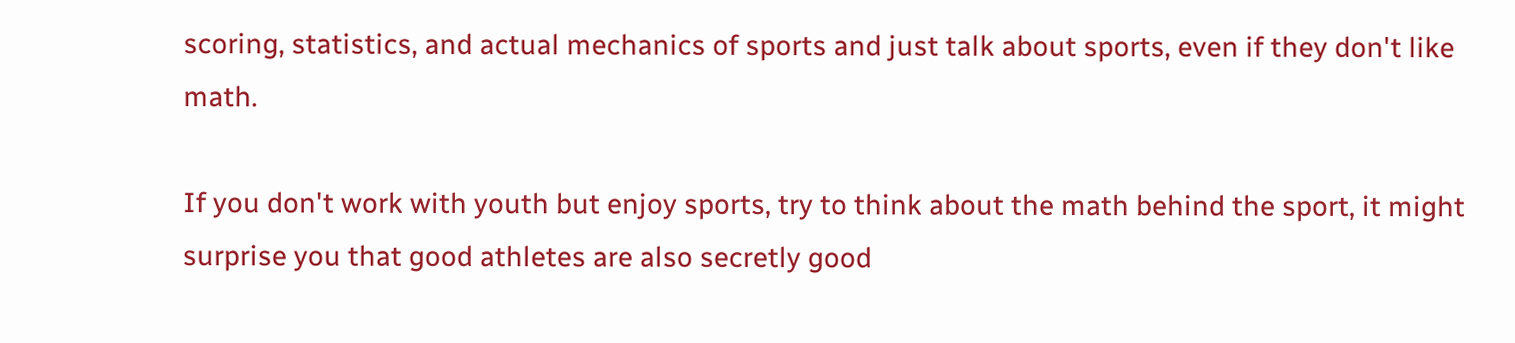scoring, statistics, and actual mechanics of sports and just talk about sports, even if they don't like math.

If you don't work with youth but enjoy sports, try to think about the math behind the sport, it might surprise you that good athletes are also secretly good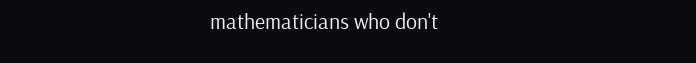mathematicians who don't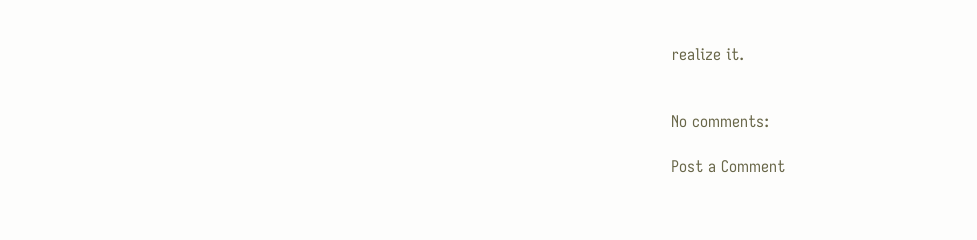realize it.


No comments:

Post a Comment